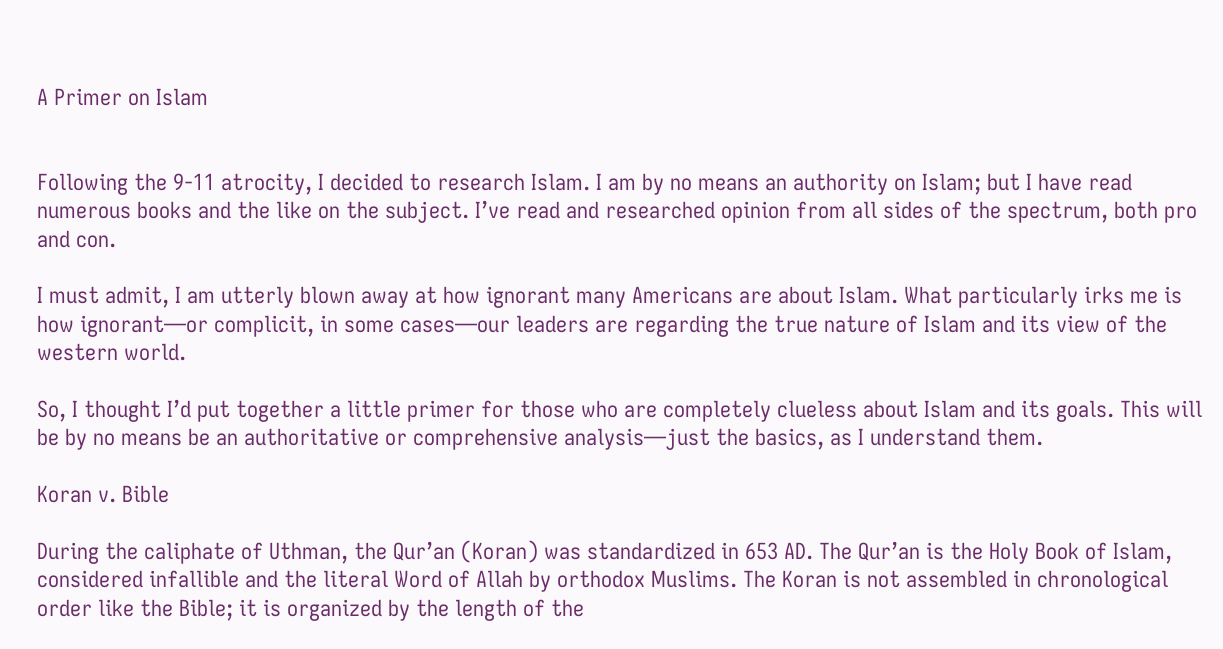A Primer on Islam


Following the 9-11 atrocity, I decided to research Islam. I am by no means an authority on Islam; but I have read numerous books and the like on the subject. I’ve read and researched opinion from all sides of the spectrum, both pro and con.

I must admit, I am utterly blown away at how ignorant many Americans are about Islam. What particularly irks me is how ignorant—or complicit, in some cases—our leaders are regarding the true nature of Islam and its view of the western world.

So, I thought I’d put together a little primer for those who are completely clueless about Islam and its goals. This will be by no means be an authoritative or comprehensive analysis—just the basics, as I understand them.

Koran v. Bible

During the caliphate of Uthman, the Qur’an (Koran) was standardized in 653 AD. The Qur’an is the Holy Book of Islam, considered infallible and the literal Word of Allah by orthodox Muslims. The Koran is not assembled in chronological order like the Bible; it is organized by the length of the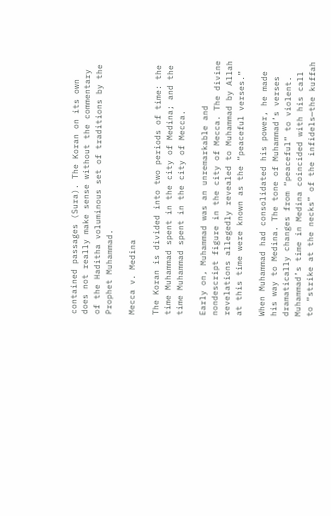contained passages (Sura). The Koran on its own does not really make sense without the commentary of the Haditha voluminous set of traditions by the Prophet Muhammad.

Mecca v. Medina

The Koran is divided into two periods of time: the time Muhammad spent in the city of Medina; and the time Muhammad spent in the city of Mecca.

Early on, Muhammad was an unremarkable and nondescript figure in the city of Mecca. The divine revelations allegedly revealed to Muhammad by Allah at this time were known as the “peaceful verses.”

When Muhammad had consolidated his power, he made his way to Medina. The tone of Muhammad’s verses dramatically changes from “peaceful” to violent. Muhammad’s time in Medina coincided with his call to “strike at the necks” of the infidels—the kuffah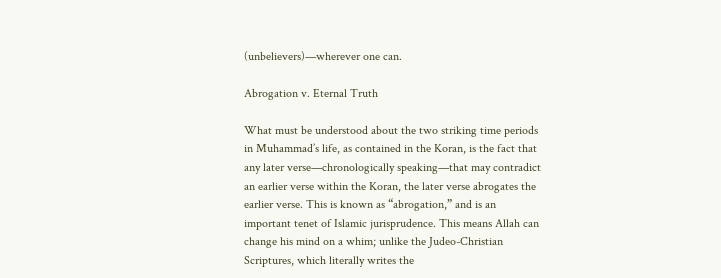(unbelievers)—wherever one can.

Abrogation v. Eternal Truth

What must be understood about the two striking time periods in Muhammad’s life, as contained in the Koran, is the fact that any later verse—chronologically speaking—that may contradict an earlier verse within the Koran, the later verse abrogates the earlier verse. This is known as “abrogation,” and is an important tenet of Islamic jurisprudence. This means Allah can change his mind on a whim; unlike the Judeo-Christian Scriptures, which literally writes the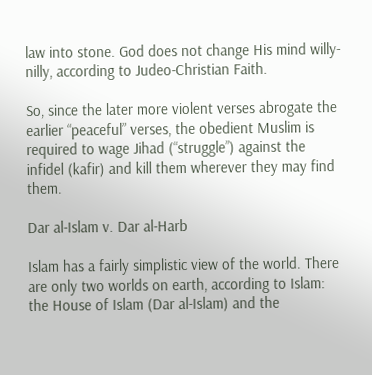law into stone. God does not change His mind willy-nilly, according to Judeo-Christian Faith.

So, since the later more violent verses abrogate the earlier “peaceful” verses, the obedient Muslim is required to wage Jihad (“struggle”) against the infidel (kafir) and kill them wherever they may find them.

Dar al-Islam v. Dar al-Harb

Islam has a fairly simplistic view of the world. There are only two worlds on earth, according to Islam: the House of Islam (Dar al-Islam) and the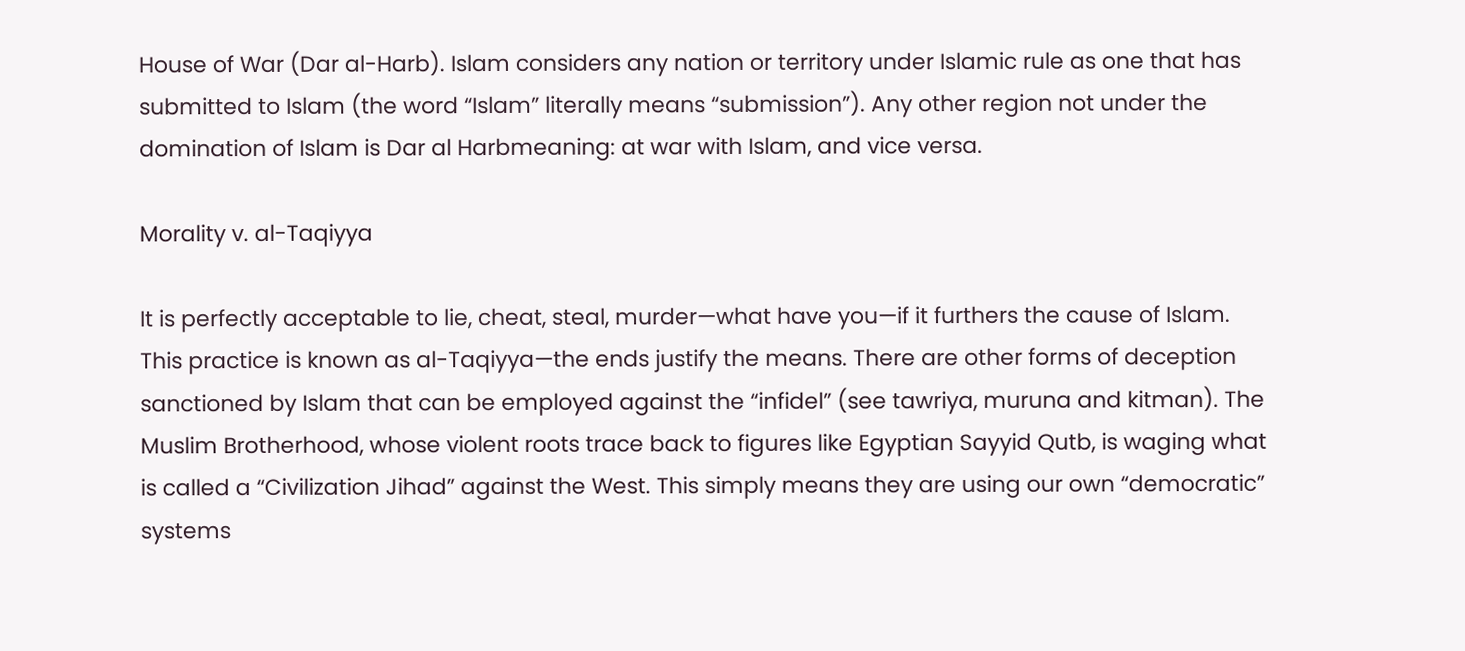House of War (Dar al-Harb). Islam considers any nation or territory under Islamic rule as one that has submitted to Islam (the word “Islam” literally means “submission”). Any other region not under the domination of Islam is Dar al Harbmeaning: at war with Islam, and vice versa.

Morality v. al-Taqiyya

It is perfectly acceptable to lie, cheat, steal, murder—what have you—if it furthers the cause of Islam. This practice is known as al-Taqiyya—the ends justify the means. There are other forms of deception sanctioned by Islam that can be employed against the “infidel” (see tawriya, muruna and kitman). The Muslim Brotherhood, whose violent roots trace back to figures like Egyptian Sayyid Qutb, is waging what is called a “Civilization Jihad” against the West. This simply means they are using our own “democratic” systems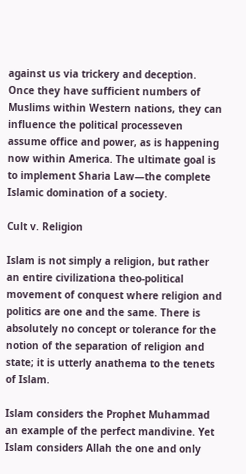against us via trickery and deception. Once they have sufficient numbers of Muslims within Western nations, they can influence the political processeven assume office and power, as is happening now within America. The ultimate goal is to implement Sharia Law—the complete Islamic domination of a society.

Cult v. Religion

Islam is not simply a religion, but rather an entire civilizationa theo-political movement of conquest where religion and politics are one and the same. There is absolutely no concept or tolerance for the notion of the separation of religion and state; it is utterly anathema to the tenets of Islam.

Islam considers the Prophet Muhammad an example of the perfect mandivine. Yet Islam considers Allah the one and only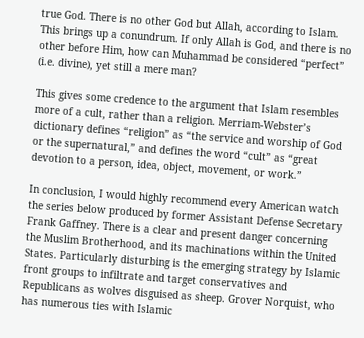true God. There is no other God but Allah, according to Islam. This brings up a conundrum. If only Allah is God, and there is no other before Him, how can Muhammad be considered “perfect” (i.e. divine), yet still a mere man?

This gives some credence to the argument that Islam resembles more of a cult, rather than a religion. Merriam-Webster’s dictionary defines “religion” as “the service and worship of God or the supernatural,” and defines the word “cult” as “great devotion to a person, idea, object, movement, or work.”

In conclusion, I would highly recommend every American watch the series below produced by former Assistant Defense Secretary Frank Gaffney. There is a clear and present danger concerning the Muslim Brotherhood, and its machinations within the United States. Particularly disturbing is the emerging strategy by Islamic front groups to infiltrate and target conservatives and Republicans as wolves disguised as sheep. Grover Norquist, who has numerous ties with Islamic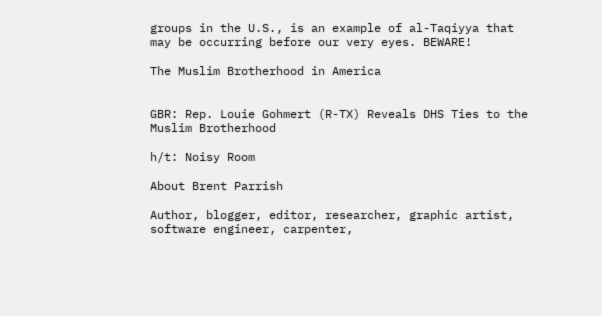groups in the U.S., is an example of al-Taqiyya that may be occurring before our very eyes. BEWARE!

The Muslim Brotherhood in America


GBR: Rep. Louie Gohmert (R-TX) Reveals DHS Ties to the Muslim Brotherhood

h/t: Noisy Room

About Brent Parrish

Author, blogger, editor, researcher, graphic artist, software engineer, carpenter,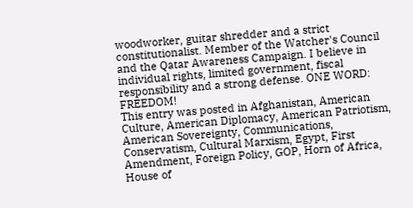woodworker, guitar shredder and a strict constitutionalist. Member of the Watcher's Council and the Qatar Awareness Campaign. I believe in individual rights, limited government, fiscal responsibility and a strong defense. ONE WORD: FREEDOM!
This entry was posted in Afghanistan, American Culture, American Diplomacy, American Patriotism, American Sovereignty, Communications, Conservatism, Cultural Marxism, Egypt, First Amendment, Foreign Policy, GOP, Horn of Africa, House of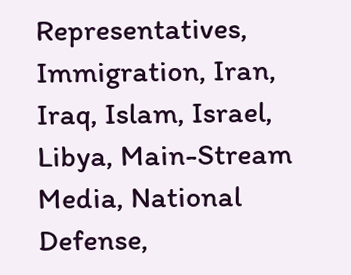Representatives, Immigration, Iran, Iraq, Islam, Israel, Libya, Main-Stream Media, National Defense,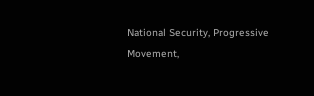National Security, Progressive Movement,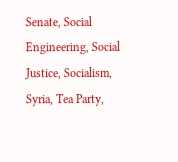Senate, Social Engineering, Social Justice, Socialism, Syria, Tea Party,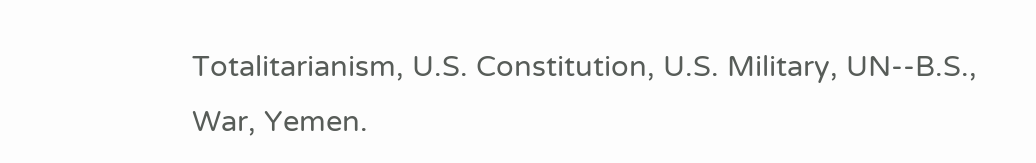Totalitarianism, U.S. Constitution, U.S. Military, UN--B.S., War, Yemen.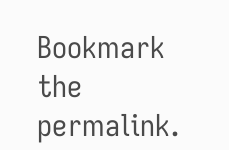Bookmark the permalink.